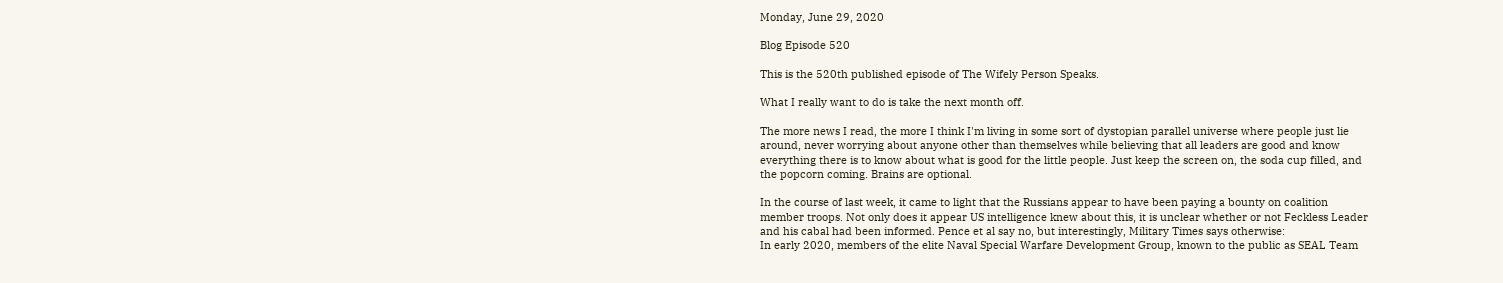Monday, June 29, 2020

Blog Episode 520

This is the 520th published episode of The Wifely Person Speaks.

What I really want to do is take the next month off.

The more news I read, the more I think I'm living in some sort of dystopian parallel universe where people just lie around, never worrying about anyone other than themselves while believing that all leaders are good and know everything there is to know about what is good for the little people. Just keep the screen on, the soda cup filled, and the popcorn coming. Brains are optional.

In the course of last week, it came to light that the Russians appear to have been paying a bounty on coalition member troops. Not only does it appear US intelligence knew about this, it is unclear whether or not Feckless Leader and his cabal had been informed. Pence et al say no, but interestingly, Military Times says otherwise:
In early 2020, members of the elite Naval Special Warfare Development Group, known to the public as SEAL Team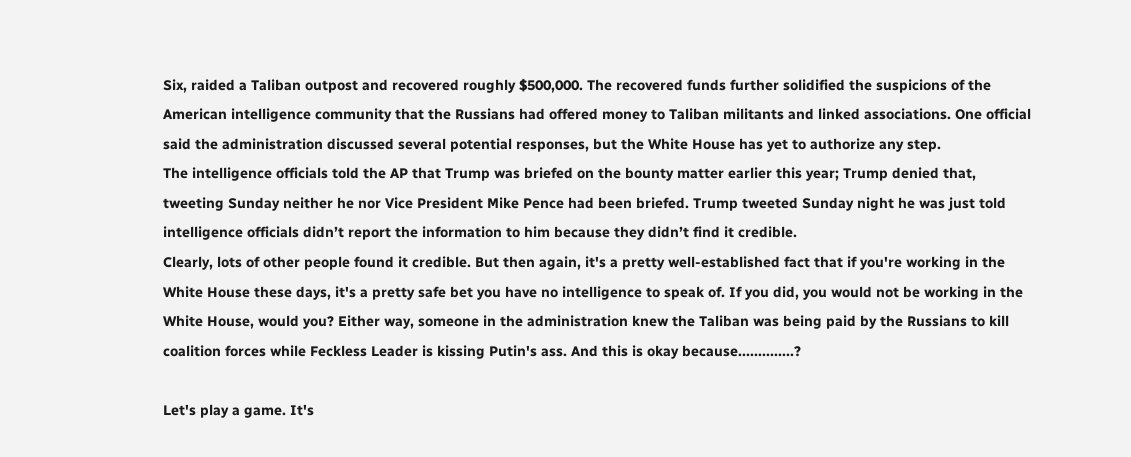Six, raided a Taliban outpost and recovered roughly $500,000. The recovered funds further solidified the suspicions of the American intelligence community that the Russians had offered money to Taliban militants and linked associations. One official said the administration discussed several potential responses, but the White House has yet to authorize any step.
The intelligence officials told the AP that Trump was briefed on the bounty matter earlier this year; Trump denied that, tweeting Sunday neither he nor Vice President Mike Pence had been briefed. Trump tweeted Sunday night he was just told intelligence officials didn’t report the information to him because they didn’t find it credible.
Clearly, lots of other people found it credible. But then again, it's a pretty well-established fact that if you're working in the White House these days, it's a pretty safe bet you have no intelligence to speak of. If you did, you would not be working in the White House, would you? Either way, someone in the administration knew the Taliban was being paid by the Russians to kill coalition forces while Feckless Leader is kissing Putin's ass. And this is okay because..............?

Let's play a game. It's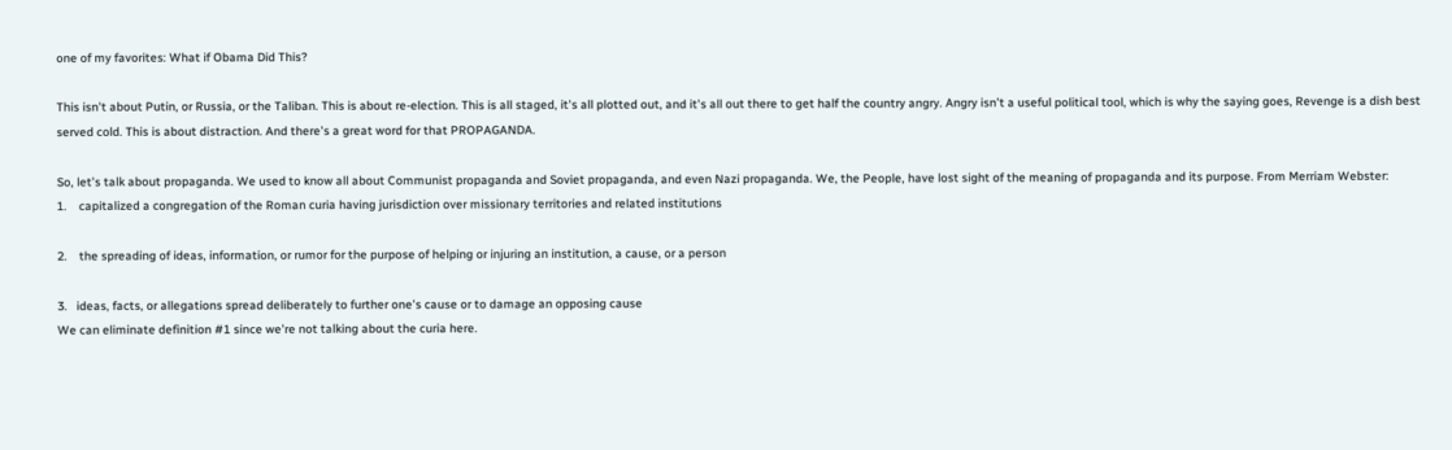one of my favorites: What if Obama Did This?

This isn't about Putin, or Russia, or the Taliban. This is about re-election. This is all staged, it's all plotted out, and it's all out there to get half the country angry. Angry isn't a useful political tool, which is why the saying goes, Revenge is a dish best served cold. This is about distraction. And there's a great word for that PROPAGANDA.

So, let's talk about propaganda. We used to know all about Communist propaganda and Soviet propaganda, and even Nazi propaganda. We, the People, have lost sight of the meaning of propaganda and its purpose. From Merriam Webster:
1.    capitalized a congregation of the Roman curia having jurisdiction over missionary territories and related institutions

2.    the spreading of ideas, information, or rumor for the purpose of helping or injuring an institution, a cause, or a person

3.   ideas, facts, or allegations spread deliberately to further one's cause or to damage an opposing cause
We can eliminate definition #1 since we're not talking about the curia here.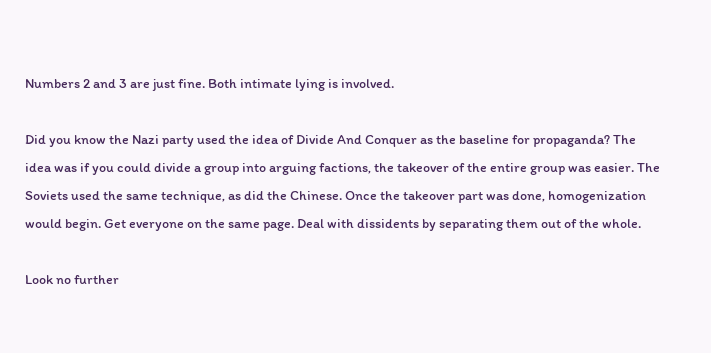Numbers 2 and 3 are just fine. Both intimate lying is involved.

Did you know the Nazi party used the idea of Divide And Conquer as the baseline for propaganda? The idea was if you could divide a group into arguing factions, the takeover of the entire group was easier. The Soviets used the same technique, as did the Chinese. Once the takeover part was done, homogenization would begin. Get everyone on the same page. Deal with dissidents by separating them out of the whole.

Look no further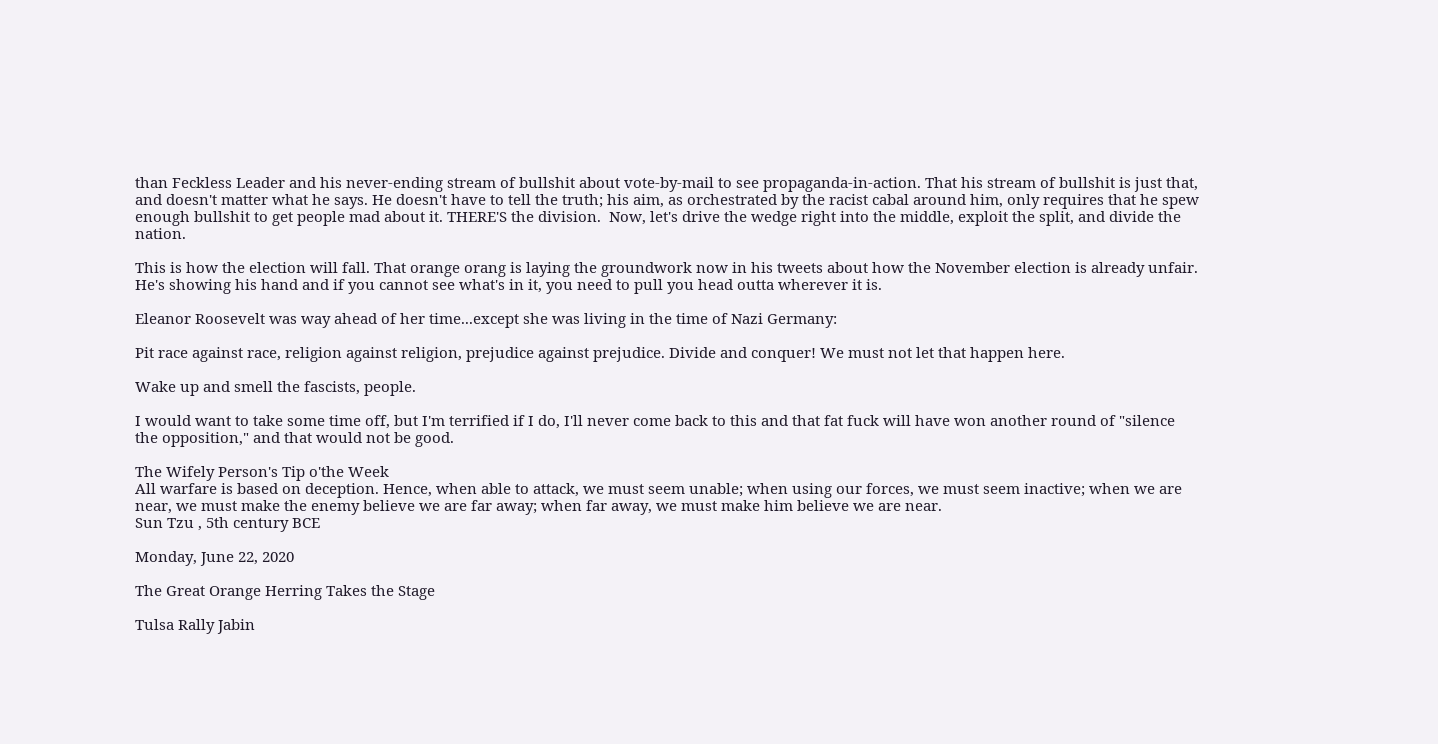than Feckless Leader and his never-ending stream of bullshit about vote-by-mail to see propaganda-in-action. That his stream of bullshit is just that, and doesn't matter what he says. He doesn't have to tell the truth; his aim, as orchestrated by the racist cabal around him, only requires that he spew enough bullshit to get people mad about it. THERE'S the division.  Now, let's drive the wedge right into the middle, exploit the split, and divide the nation.

This is how the election will fall. That orange orang is laying the groundwork now in his tweets about how the November election is already unfair. He's showing his hand and if you cannot see what's in it, you need to pull you head outta wherever it is.

Eleanor Roosevelt was way ahead of her time...except she was living in the time of Nazi Germany:

Pit race against race, religion against religion, prejudice against prejudice. Divide and conquer! We must not let that happen here.

Wake up and smell the fascists, people.

I would want to take some time off, but I'm terrified if I do, I'll never come back to this and that fat fuck will have won another round of "silence the opposition," and that would not be good.

The Wifely Person's Tip o'the Week
All warfare is based on deception. Hence, when able to attack, we must seem unable; when using our forces, we must seem inactive; when we are near, we must make the enemy believe we are far away; when far away, we must make him believe we are near.                                                                                        Sun Tzu , 5th century BCE

Monday, June 22, 2020

The Great Orange Herring Takes the Stage

Tulsa Rally Jabin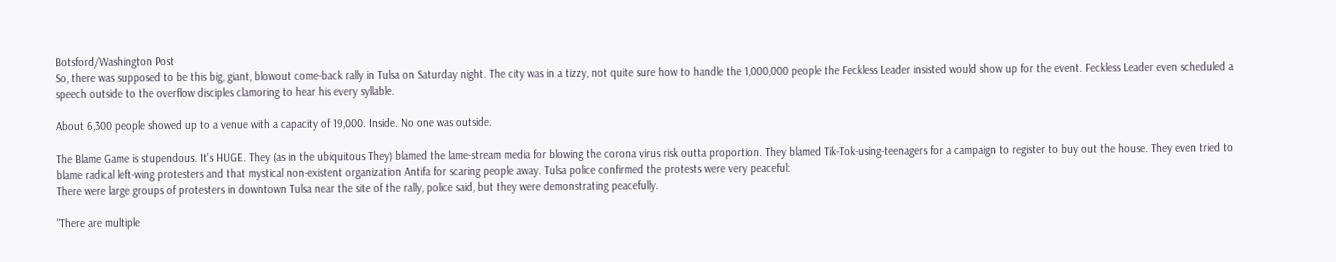Botsford/Washington Post
So, there was supposed to be this big, giant, blowout come-back rally in Tulsa on Saturday night. The city was in a tizzy, not quite sure how to handle the 1,000,000 people the Feckless Leader insisted would show up for the event. Feckless Leader even scheduled a speech outside to the overflow disciples clamoring to hear his every syllable.

About 6,300 people showed up to a venue with a capacity of 19,000. Inside. No one was outside.

The Blame Game is stupendous. It's HUGE. They (as in the ubiquitous They) blamed the lame-stream media for blowing the corona virus risk outta proportion. They blamed Tik-Tok-using-teenagers for a campaign to register to buy out the house. They even tried to blame radical left-wing protesters and that mystical non-existent organization Antifa for scaring people away. Tulsa police confirmed the protests were very peaceful:
There were large groups of protesters in downtown Tulsa near the site of the rally, police said, but they were demonstrating peacefully.

"There are multiple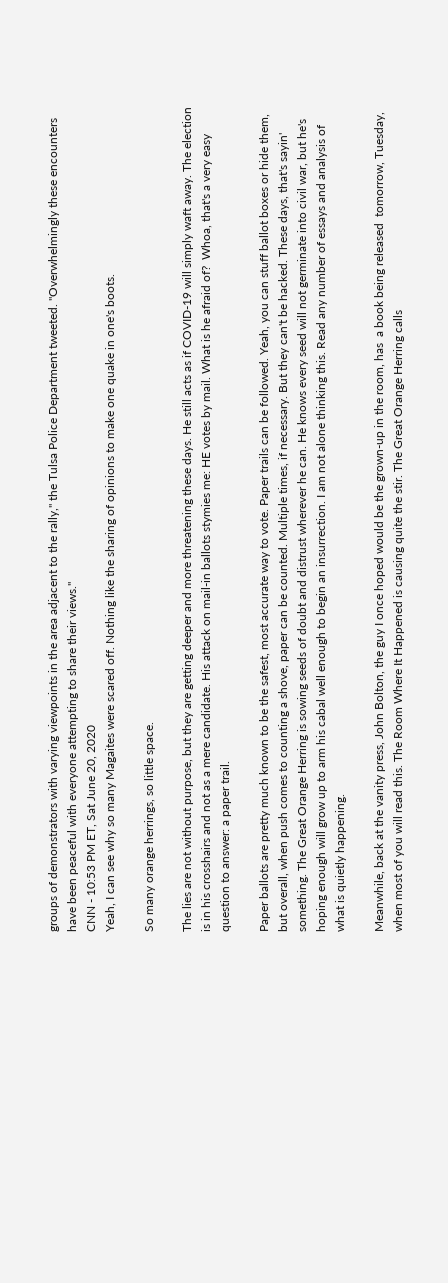groups of demonstrators with varying viewpoints in the area adjacent to the rally," the Tulsa Police Department tweeted. "Overwhelmingly these encounters have been peaceful with everyone attempting to share their views."
CNN - 10:53 PM ET, Sat June 20, 2020
Yeah, I can see why so many Magaites were scared off. Nothing like the sharing of opinions to make one quake in one's boots.

So many orange herrings, so little space.

The lies are not without purpose, but they are getting deeper and more threatening these days. He still acts as if COVID-19 will simply waft away. The election is in his crosshairs and not as a mere candidate. His attack on mail-in ballots stymies me: HE votes by mail. What is he afraid of?  Whoa, that's a very easy question to answer: a paper trail.

Paper ballots are pretty much known to be the safest, most accurate way to vote. Paper trails can be followed. Yeah, you can stuff ballot boxes or hide them, but overall, when push comes to counting a shove, paper can be counted. Multiple times, if necessary. But they can't be hacked. These days, that's sayin' something. The Great Orange Herring is sowing seeds of doubt and distrust wherever he can. He knows every seed will not germinate into civil war, but he's hoping enough will grow up to arm his cabal well enough to begin an insurrection. I am not alone thinking this. Read any number of essays and analysis of what is quietly happening.

Meanwhile, back at the vanity press, John Bolton, the guy I once hoped would be the grown-up in the room, has  a book being released  tomorrow, Tuesday, when most of you will read this. The Room Where It Happened is causing quite the stir. The Great Orange Herring calls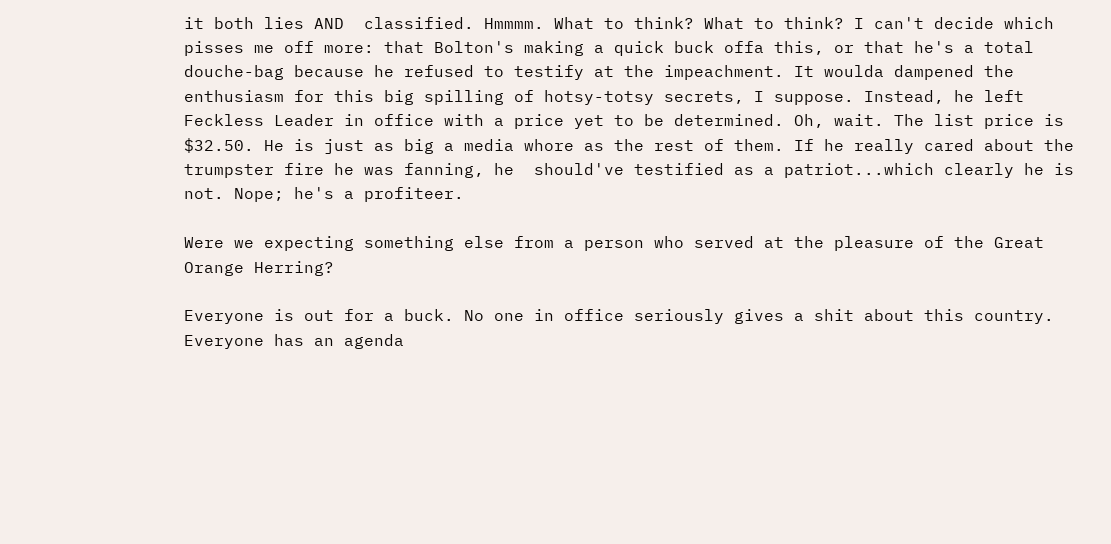it both lies AND  classified. Hmmmm. What to think? What to think? I can't decide which pisses me off more: that Bolton's making a quick buck offa this, or that he's a total douche-bag because he refused to testify at the impeachment. It woulda dampened the enthusiasm for this big spilling of hotsy-totsy secrets, I suppose. Instead, he left Feckless Leader in office with a price yet to be determined. Oh, wait. The list price is $32.50. He is just as big a media whore as the rest of them. If he really cared about the trumpster fire he was fanning, he  should've testified as a patriot...which clearly he is not. Nope; he's a profiteer.

Were we expecting something else from a person who served at the pleasure of the Great Orange Herring?

Everyone is out for a buck. No one in office seriously gives a shit about this country. Everyone has an agenda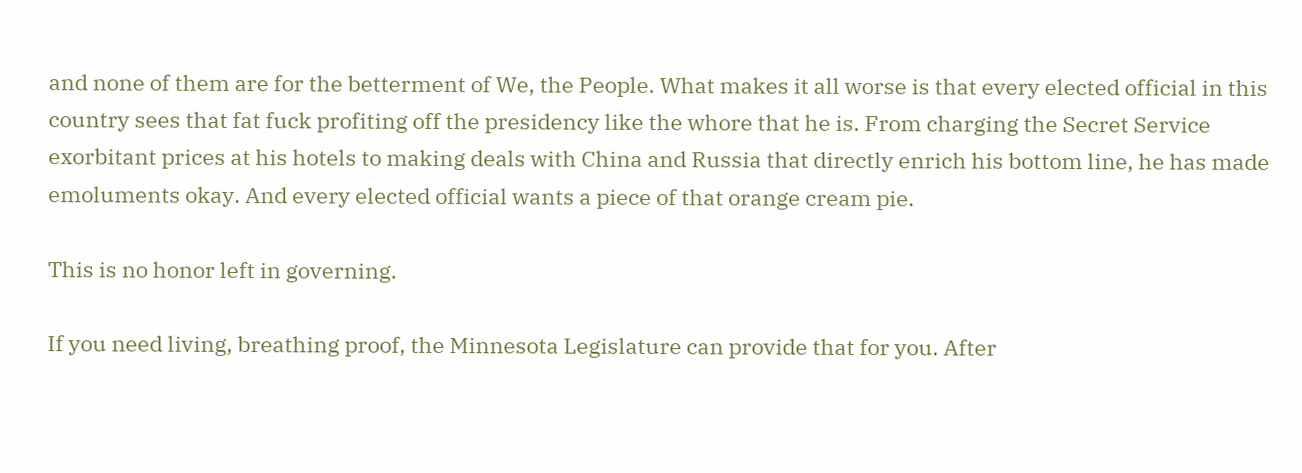and none of them are for the betterment of We, the People. What makes it all worse is that every elected official in this country sees that fat fuck profiting off the presidency like the whore that he is. From charging the Secret Service exorbitant prices at his hotels to making deals with China and Russia that directly enrich his bottom line, he has made emoluments okay. And every elected official wants a piece of that orange cream pie.

This is no honor left in governing.

If you need living, breathing proof, the Minnesota Legislature can provide that for you. After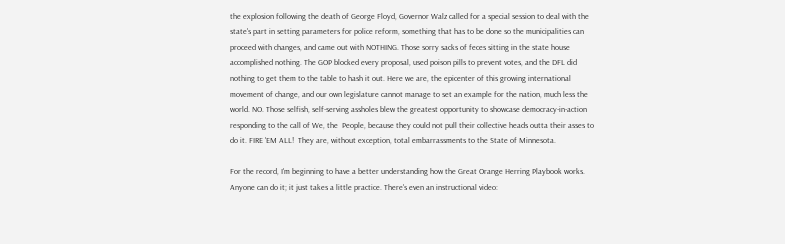the explosion following the death of George Floyd, Governor Walz called for a special session to deal with the state's part in setting parameters for police reform, something that has to be done so the municipalities can proceed with changes, and came out with NOTHING. Those sorry sacks of feces sitting in the state house accomplished nothing. The GOP blocked every proposal, used poison pills to prevent votes, and the DFL did nothing to get them to the table to hash it out. Here we are, the epicenter of this growing international movement of change, and our own legislature cannot manage to set an example for the nation, much less the world. NO. Those selfish, self-serving assholes blew the greatest opportunity to showcase democracy-in-action responding to the call of We, the  People, because they could not pull their collective heads outta their asses to do it. FIRE 'EM ALL!  They are, without exception, total embarrassments to the State of Minnesota.

For the record, I'm beginning to have a better understanding how the Great Orange Herring Playbook works. Anyone can do it; it just takes a little practice. There's even an instructional video: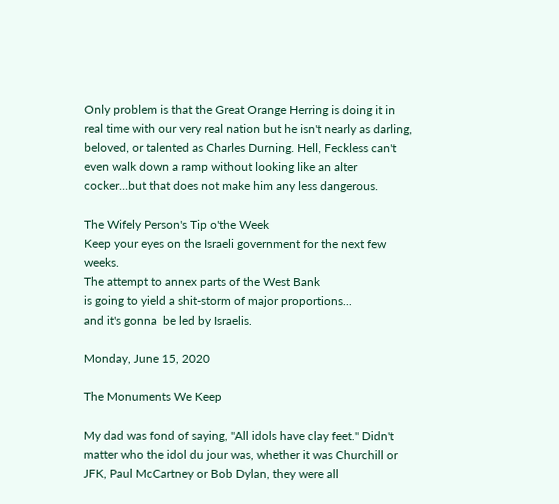Only problem is that the Great Orange Herring is doing it in real time with our very real nation but he isn't nearly as darling, beloved, or talented as Charles Durning. Hell, Feckless can't even walk down a ramp without looking like an alter cocker...but that does not make him any less dangerous.

The Wifely Person's Tip o'the Week
Keep your eyes on the Israeli government for the next few weeks.
The attempt to annex parts of the West Bank
is going to yield a shit-storm of major proportions...
and it's gonna  be led by Israelis.

Monday, June 15, 2020

The Monuments We Keep

My dad was fond of saying, "All idols have clay feet." Didn't matter who the idol du jour was, whether it was Churchill or JFK, Paul McCartney or Bob Dylan, they were all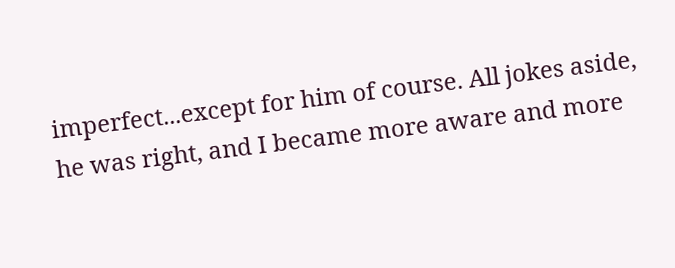imperfect...except for him of course. All jokes aside, he was right, and I became more aware and more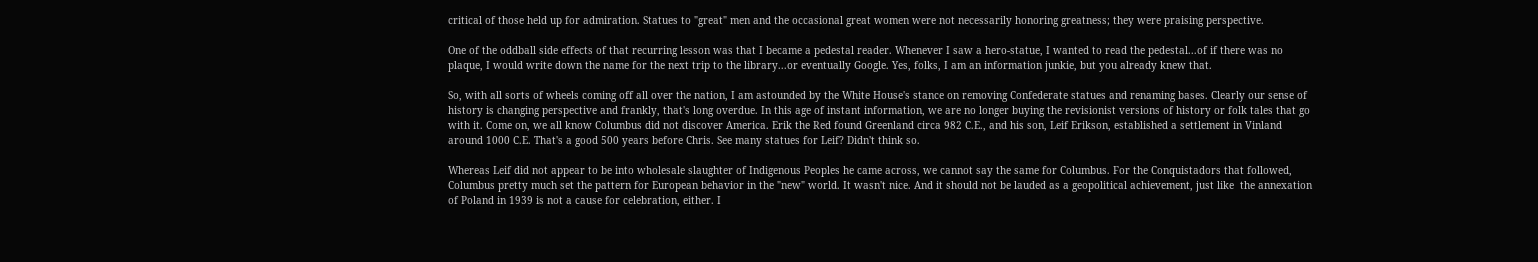critical of those held up for admiration. Statues to "great" men and the occasional great women were not necessarily honoring greatness; they were praising perspective.

One of the oddball side effects of that recurring lesson was that I became a pedestal reader. Whenever I saw a hero-statue, I wanted to read the pedestal...of if there was no plaque, I would write down the name for the next trip to the library...or eventually Google. Yes, folks, I am an information junkie, but you already knew that.

So, with all sorts of wheels coming off all over the nation, I am astounded by the White House's stance on removing Confederate statues and renaming bases. Clearly our sense of history is changing perspective and frankly, that's long overdue. In this age of instant information, we are no longer buying the revisionist versions of history or folk tales that go with it. Come on, we all know Columbus did not discover America. Erik the Red found Greenland circa 982 C.E., and his son, Leif Erikson, established a settlement in Vinland around 1000 C.E. That's a good 500 years before Chris. See many statues for Leif? Didn't think so.

Whereas Leif did not appear to be into wholesale slaughter of Indigenous Peoples he came across, we cannot say the same for Columbus. For the Conquistadors that followed, Columbus pretty much set the pattern for European behavior in the "new" world. It wasn't nice. And it should not be lauded as a geopolitical achievement, just like  the annexation of Poland in 1939 is not a cause for celebration, either. I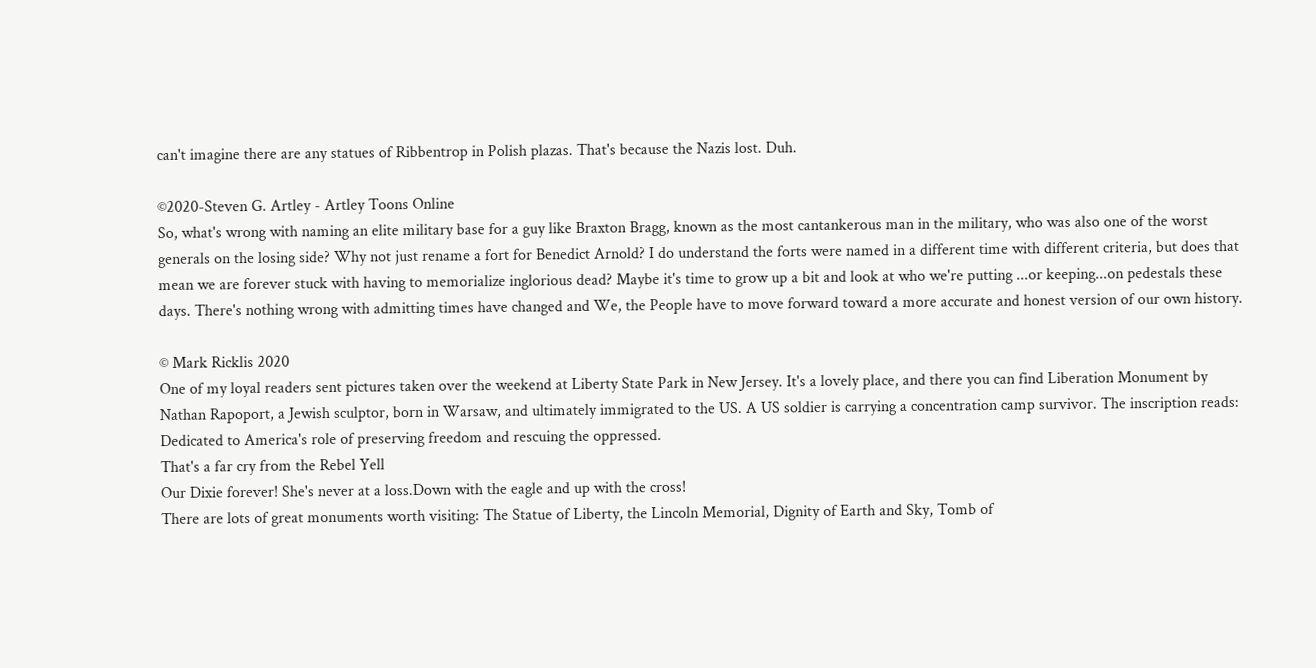can't imagine there are any statues of Ribbentrop in Polish plazas. That's because the Nazis lost. Duh.

©2020-Steven G. Artley - Artley Toons Online
So, what's wrong with naming an elite military base for a guy like Braxton Bragg, known as the most cantankerous man in the military, who was also one of the worst generals on the losing side? Why not just rename a fort for Benedict Arnold? I do understand the forts were named in a different time with different criteria, but does that mean we are forever stuck with having to memorialize inglorious dead? Maybe it's time to grow up a bit and look at who we're putting ...or keeping...on pedestals these days. There's nothing wrong with admitting times have changed and We, the People have to move forward toward a more accurate and honest version of our own history.

© Mark Ricklis 2020
One of my loyal readers sent pictures taken over the weekend at Liberty State Park in New Jersey. It's a lovely place, and there you can find Liberation Monument by Nathan Rapoport, a Jewish sculptor, born in Warsaw, and ultimately immigrated to the US. A US soldier is carrying a concentration camp survivor. The inscription reads:
Dedicated to America's role of preserving freedom and rescuing the oppressed.
That's a far cry from the Rebel Yell
Our Dixie forever! She's never at a loss.Down with the eagle and up with the cross!
There are lots of great monuments worth visiting: The Statue of Liberty, the Lincoln Memorial, Dignity of Earth and Sky, Tomb of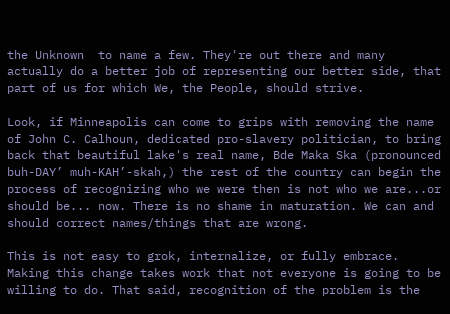the Unknown  to name a few. They're out there and many actually do a better job of representing our better side, that part of us for which We, the People, should strive.

Look, if Minneapolis can come to grips with removing the name of John C. Calhoun, dedicated pro-slavery politician, to bring back that beautiful lake's real name, Bde Maka Ska (pronounced buh-DAY’ muh-KAH’-skah,) the rest of the country can begin the process of recognizing who we were then is not who we are...or should be... now. There is no shame in maturation. We can and should correct names/things that are wrong.

This is not easy to grok, internalize, or fully embrace. Making this change takes work that not everyone is going to be willing to do. That said, recognition of the problem is the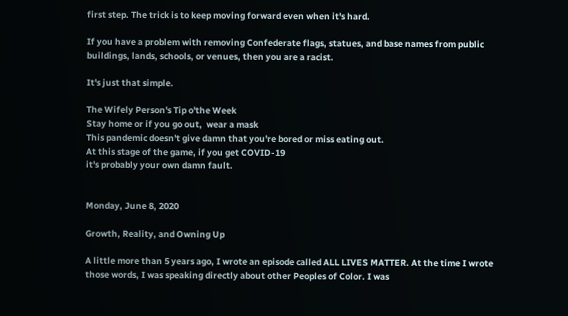first step. The trick is to keep moving forward even when it's hard.

If you have a problem with removing Confederate flags, statues, and base names from public buildings, lands, schools, or venues, then you are a racist.

It's just that simple.

The Wifely Person's Tip o'the Week
Stay home or if you go out,  wear a mask
This pandemic doesn't give damn that you're bored or miss eating out.
At this stage of the game, if you get COVID-19
it's probably your own damn fault.


Monday, June 8, 2020

Growth, Reality, and Owning Up

A little more than 5 years ago, I wrote an episode called ALL LIVES MATTER. At the time I wrote those words, I was speaking directly about other Peoples of Color. I was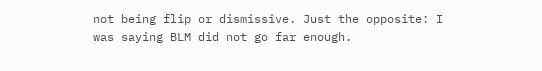not being flip or dismissive. Just the opposite: I was saying BLM did not go far enough.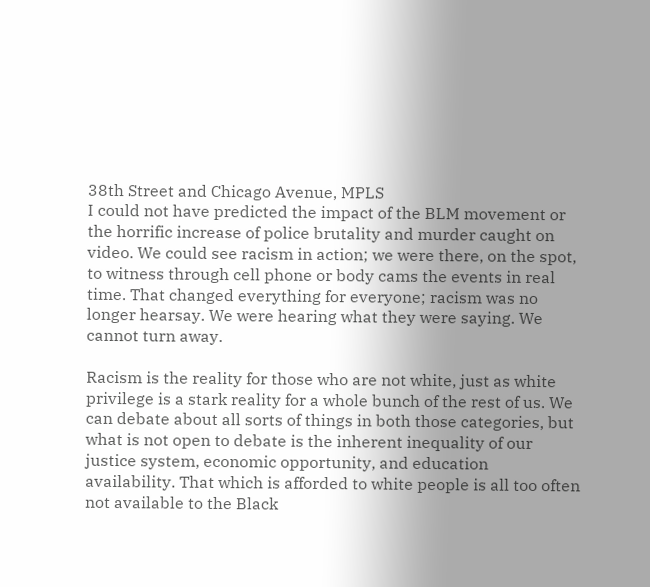38th Street and Chicago Avenue, MPLS
I could not have predicted the impact of the BLM movement or the horrific increase of police brutality and murder caught on video. We could see racism in action; we were there, on the spot, to witness through cell phone or body cams the events in real time. That changed everything for everyone; racism was no longer hearsay. We were hearing what they were saying. We cannot turn away.

Racism is the reality for those who are not white, just as white privilege is a stark reality for a whole bunch of the rest of us. We can debate about all sorts of things in both those categories, but what is not open to debate is the inherent inequality of our justice system, economic opportunity, and education availability. That which is afforded to white people is all too often not available to the Black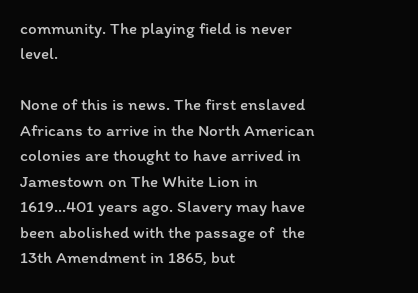community. The playing field is never level.

None of this is news. The first enslaved Africans to arrive in the North American colonies are thought to have arrived in Jamestown on The White Lion in 1619...401 years ago. Slavery may have been abolished with the passage of  the 13th Amendment in 1865, but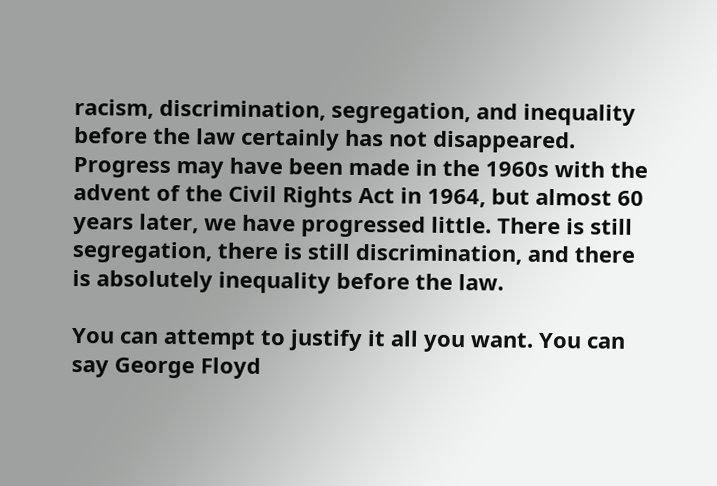racism, discrimination, segregation, and inequality before the law certainly has not disappeared. Progress may have been made in the 1960s with the advent of the Civil Rights Act in 1964, but almost 60 years later, we have progressed little. There is still segregation, there is still discrimination, and there is absolutely inequality before the law.

You can attempt to justify it all you want. You can say George Floyd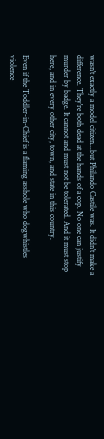wasn't exactly a model citizen...but Philando Castile was. It didn't make a difference. They're both dead at the hands of a cop. No one can justify murder by badge. It cannot and must not be tolerated. And it must stop here, and in every other city, town, and state in this country.

Even if the Toddler-in-Chief is a flaming asshole who dogwhistles violence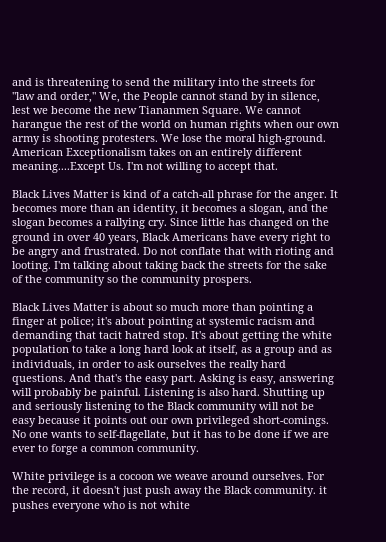and is threatening to send the military into the streets for "law and order," We, the People cannot stand by in silence, lest we become the new Tiananmen Square. We cannot harangue the rest of the world on human rights when our own army is shooting protesters. We lose the moral high-ground. American Exceptionalism takes on an entirely different meaning....Except Us. I'm not willing to accept that.

Black Lives Matter is kind of a catch-all phrase for the anger. It becomes more than an identity, it becomes a slogan, and the slogan becomes a rallying cry. Since little has changed on the ground in over 40 years, Black Americans have every right to be angry and frustrated. Do not conflate that with rioting and looting. I'm talking about taking back the streets for the sake of the community so the community prospers.

Black Lives Matter is about so much more than pointing a finger at police; it's about pointing at systemic racism and demanding that tacit hatred stop. It's about getting the white population to take a long hard look at itself, as a group and as individuals, in order to ask ourselves the really hard questions. And that's the easy part. Asking is easy, answering will probably be painful. Listening is also hard. Shutting up and seriously listening to the Black community will not be easy because it points out our own privileged short-comings. No one wants to self-flagellate, but it has to be done if we are ever to forge a common community.

White privilege is a cocoon we weave around ourselves. For the record, it doesn't just push away the Black community. it pushes everyone who is not white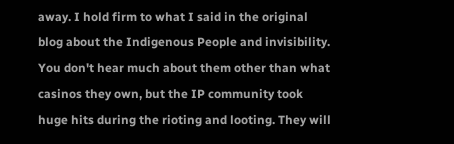away. I hold firm to what I said in the original blog about the Indigenous People and invisibility. You don't hear much about them other than what casinos they own, but the IP community took huge hits during the rioting and looting. They will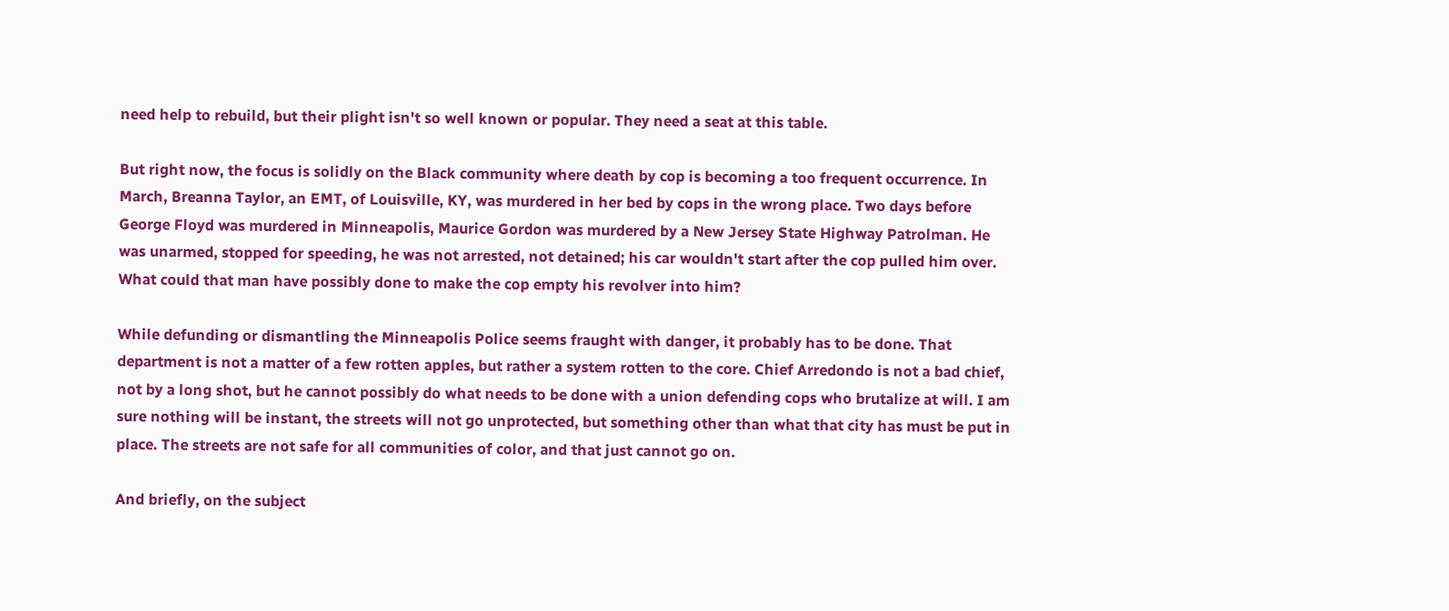need help to rebuild, but their plight isn't so well known or popular. They need a seat at this table.

But right now, the focus is solidly on the Black community where death by cop is becoming a too frequent occurrence. In March, Breanna Taylor, an EMT, of Louisville, KY, was murdered in her bed by cops in the wrong place. Two days before George Floyd was murdered in Minneapolis, Maurice Gordon was murdered by a New Jersey State Highway Patrolman. He was unarmed, stopped for speeding, he was not arrested, not detained; his car wouldn't start after the cop pulled him over. What could that man have possibly done to make the cop empty his revolver into him?

While defunding or dismantling the Minneapolis Police seems fraught with danger, it probably has to be done. That department is not a matter of a few rotten apples, but rather a system rotten to the core. Chief Arredondo is not a bad chief, not by a long shot, but he cannot possibly do what needs to be done with a union defending cops who brutalize at will. I am sure nothing will be instant, the streets will not go unprotected, but something other than what that city has must be put in place. The streets are not safe for all communities of color, and that just cannot go on.

And briefly, on the subject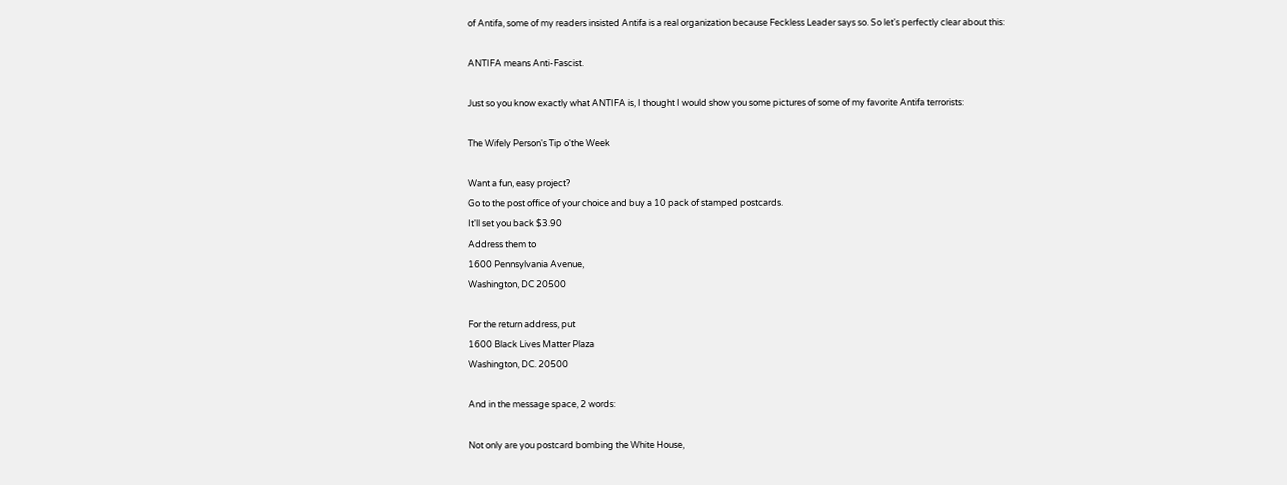of Antifa, some of my readers insisted Antifa is a real organization because Feckless Leader says so. So let's perfectly clear about this:

ANTIFA means Anti-Fascist.

Just so you know exactly what ANTIFA is, I thought I would show you some pictures of some of my favorite Antifa terrorists:

The Wifely Person's Tip o'the Week

Want a fun, easy project?
Go to the post office of your choice and buy a 10 pack of stamped postcards.
It'll set you back $3.90
Address them to
1600 Pennsylvania Avenue,
Washington, DC 20500

For the return address, put
1600 Black Lives Matter Plaza
Washington, DC. 20500

And in the message space, 2 words:

Not only are you postcard bombing the White House,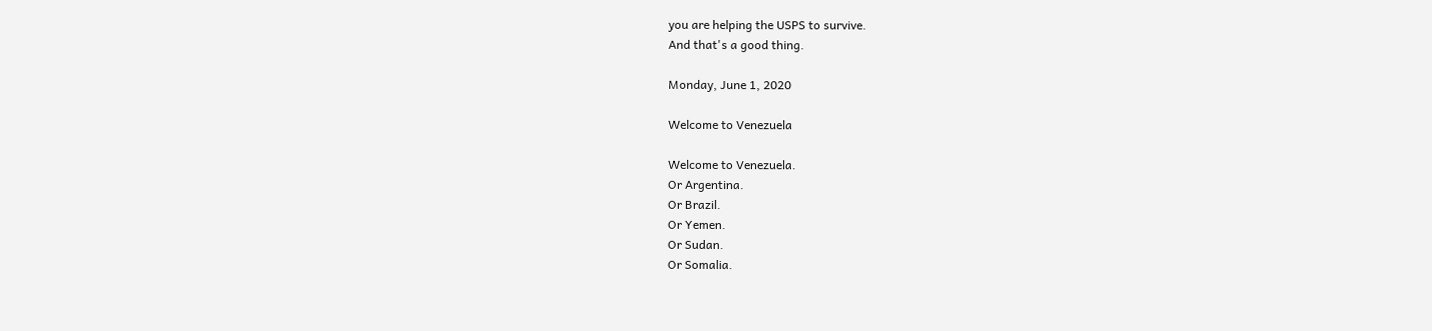you are helping the USPS to survive.
And that's a good thing.

Monday, June 1, 2020

Welcome to Venezuela

Welcome to Venezuela.
Or Argentina.
Or Brazil.
Or Yemen.
Or Sudan.
Or Somalia.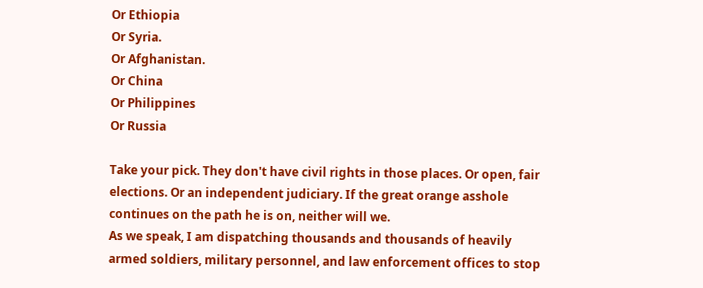Or Ethiopia
Or Syria.
Or Afghanistan.
Or China
Or Philippines
Or Russia

Take your pick. They don't have civil rights in those places. Or open, fair elections. Or an independent judiciary. If the great orange asshole continues on the path he is on, neither will we.
As we speak, I am dispatching thousands and thousands of heavily armed soldiers, military personnel, and law enforcement offices to stop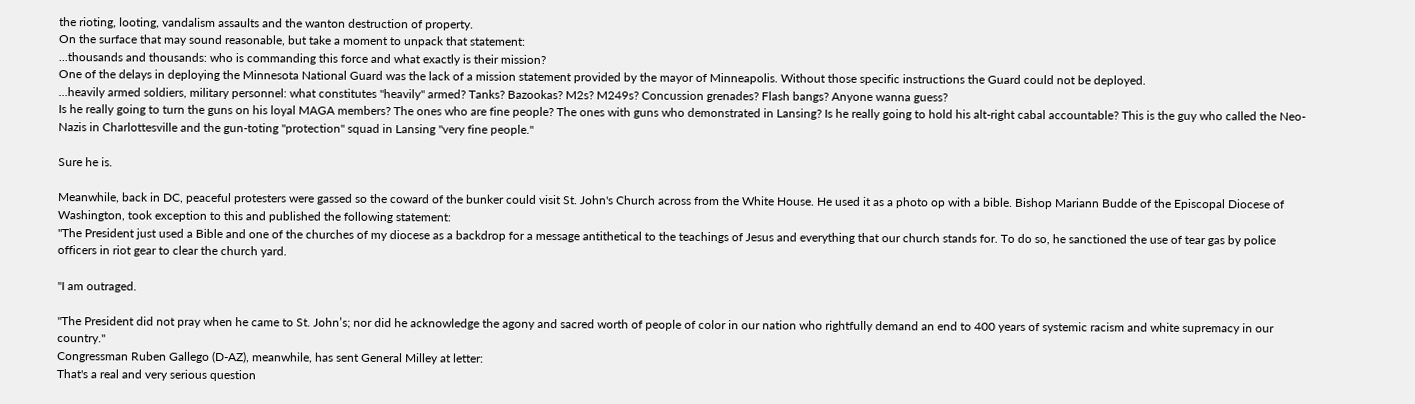the rioting, looting, vandalism assaults and the wanton destruction of property.
On the surface that may sound reasonable, but take a moment to unpack that statement:
...thousands and thousands: who is commanding this force and what exactly is their mission?
One of the delays in deploying the Minnesota National Guard was the lack of a mission statement provided by the mayor of Minneapolis. Without those specific instructions the Guard could not be deployed.
...heavily armed soldiers, military personnel: what constitutes "heavily" armed? Tanks? Bazookas? M2s? M249s? Concussion grenades? Flash bangs? Anyone wanna guess?
Is he really going to turn the guns on his loyal MAGA members? The ones who are fine people? The ones with guns who demonstrated in Lansing? Is he really going to hold his alt-right cabal accountable? This is the guy who called the Neo-Nazis in Charlottesville and the gun-toting "protection" squad in Lansing "very fine people."

Sure he is.

Meanwhile, back in DC, peaceful protesters were gassed so the coward of the bunker could visit St. John's Church across from the White House. He used it as a photo op with a bible. Bishop Mariann Budde of the Episcopal Diocese of Washington, took exception to this and published the following statement:
"The President just used a Bible and one of the churches of my diocese as a backdrop for a message antithetical to the teachings of Jesus and everything that our church stands for. To do so, he sanctioned the use of tear gas by police officers in riot gear to clear the church yard.

"I am outraged.

"The President did not pray when he came to St. John’s; nor did he acknowledge the agony and sacred worth of people of color in our nation who rightfully demand an end to 400 years of systemic racism and white supremacy in our country."
Congressman Ruben Gallego (D-AZ), meanwhile, has sent General Milley at letter:
That's a real and very serious question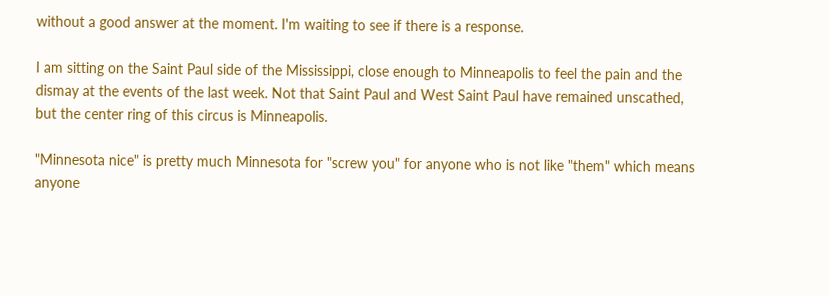without a good answer at the moment. I'm waiting to see if there is a response.

I am sitting on the Saint Paul side of the Mississippi, close enough to Minneapolis to feel the pain and the dismay at the events of the last week. Not that Saint Paul and West Saint Paul have remained unscathed, but the center ring of this circus is Minneapolis.

"Minnesota nice" is pretty much Minnesota for "screw you" for anyone who is not like "them" which means anyone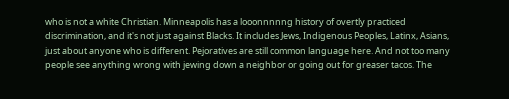who is not a white Christian. Minneapolis has a looonnnnng history of overtly practiced discrimination, and it's not just against Blacks. It includes Jews, Indigenous Peoples, Latinx, Asians, just about anyone who is different. Pejoratives are still common language here. And not too many people see anything wrong with jewing down a neighbor or going out for greaser tacos. The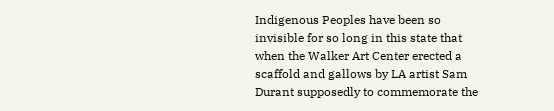Indigenous Peoples have been so invisible for so long in this state that when the Walker Art Center erected a scaffold and gallows by LA artist Sam Durant supposedly to commemorate the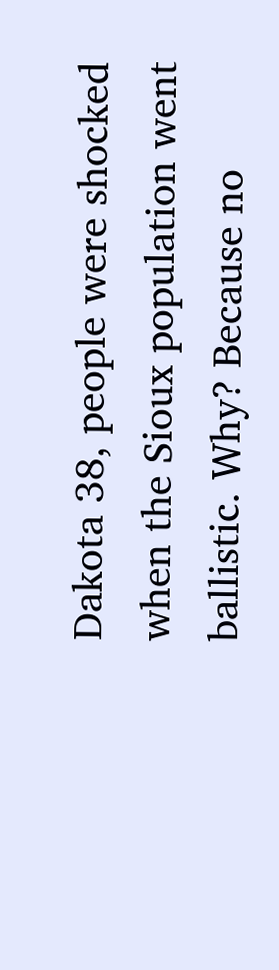Dakota 38, people were shocked when the Sioux population went ballistic. Why? Because no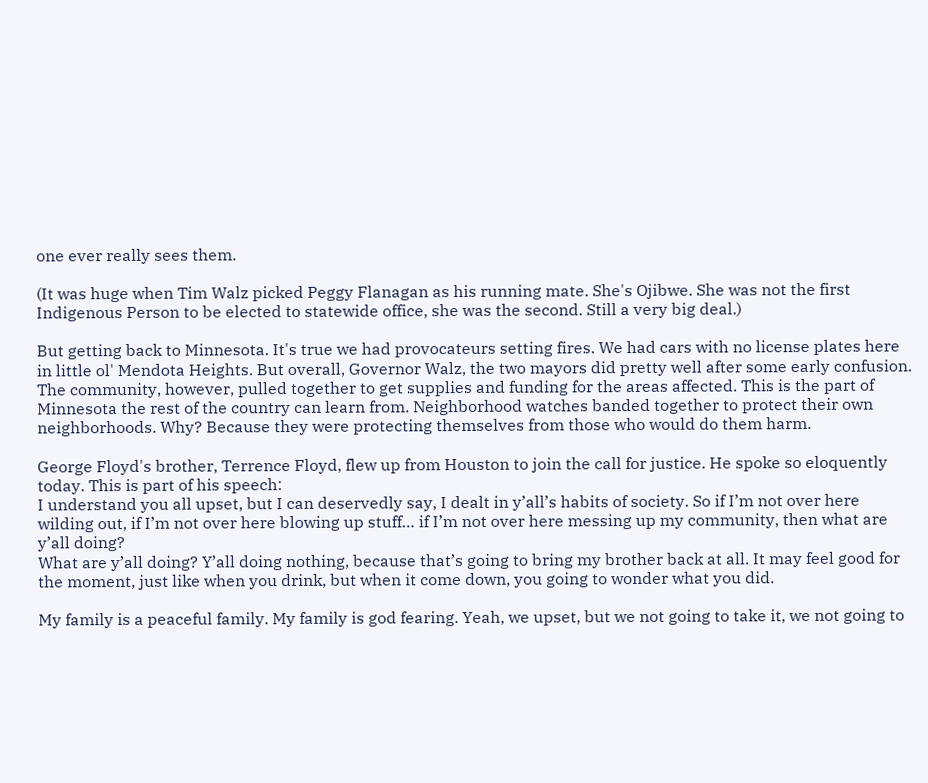one ever really sees them.

(It was huge when Tim Walz picked Peggy Flanagan as his running mate. She's Ojibwe. She was not the first Indigenous Person to be elected to statewide office, she was the second. Still a very big deal.)

But getting back to Minnesota. It's true we had provocateurs setting fires. We had cars with no license plates here in little ol' Mendota Heights. But overall, Governor Walz, the two mayors did pretty well after some early confusion. The community, however, pulled together to get supplies and funding for the areas affected. This is the part of Minnesota the rest of the country can learn from. Neighborhood watches banded together to protect their own neighborhoods. Why? Because they were protecting themselves from those who would do them harm.

George Floyd's brother, Terrence Floyd, flew up from Houston to join the call for justice. He spoke so eloquently today. This is part of his speech:
I understand you all upset, but I can deservedly say, I dealt in y’all’s habits of society. So if I’m not over here wilding out, if I’m not over here blowing up stuff… if I’m not over here messing up my community, then what are y’all doing?
What are y’all doing? Y’all doing nothing, because that’s going to bring my brother back at all. It may feel good for the moment, just like when you drink, but when it come down, you going to wonder what you did.

My family is a peaceful family. My family is god fearing. Yeah, we upset, but we not going to take it, we not going to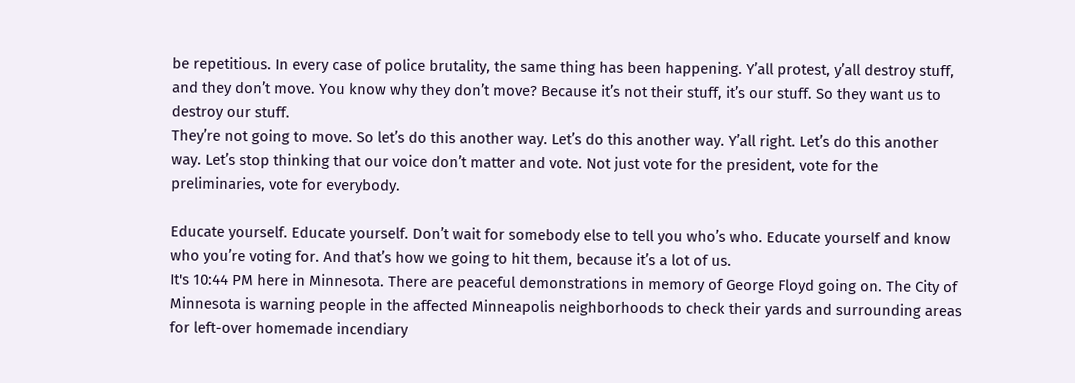be repetitious. In every case of police brutality, the same thing has been happening. Y’all protest, y’all destroy stuff, and they don’t move. You know why they don’t move? Because it’s not their stuff, it’s our stuff. So they want us to destroy our stuff.
They’re not going to move. So let’s do this another way. Let’s do this another way. Y’all right. Let’s do this another way. Let’s stop thinking that our voice don’t matter and vote. Not just vote for the president, vote for the preliminaries, vote for everybody.

Educate yourself. Educate yourself. Don’t wait for somebody else to tell you who’s who. Educate yourself and know who you’re voting for. And that’s how we going to hit them, because it’s a lot of us.
It's 10:44 PM here in Minnesota. There are peaceful demonstrations in memory of George Floyd going on. The City of Minnesota is warning people in the affected Minneapolis neighborhoods to check their yards and surrounding areas for left-over homemade incendiary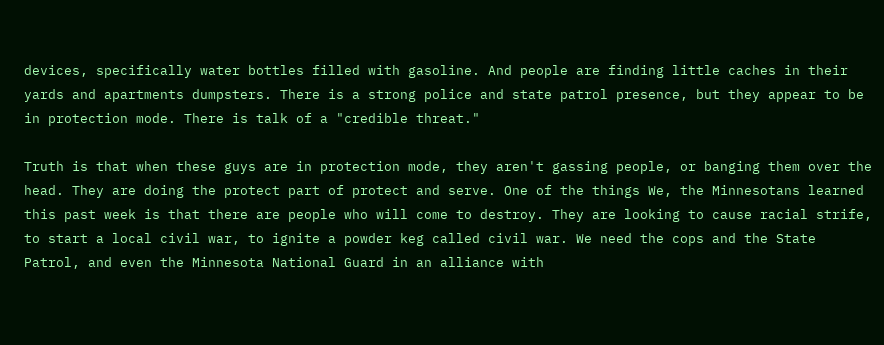devices, specifically water bottles filled with gasoline. And people are finding little caches in their yards and apartments dumpsters. There is a strong police and state patrol presence, but they appear to be in protection mode. There is talk of a "credible threat."

Truth is that when these guys are in protection mode, they aren't gassing people, or banging them over the head. They are doing the protect part of protect and serve. One of the things We, the Minnesotans learned this past week is that there are people who will come to destroy. They are looking to cause racial strife, to start a local civil war, to ignite a powder keg called civil war. We need the cops and the State Patrol, and even the Minnesota National Guard in an alliance with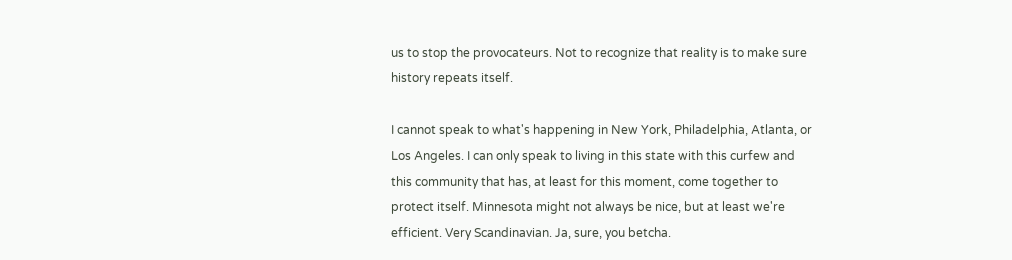us to stop the provocateurs. Not to recognize that reality is to make sure history repeats itself.

I cannot speak to what's happening in New York, Philadelphia, Atlanta, or Los Angeles. I can only speak to living in this state with this curfew and this community that has, at least for this moment, come together to protect itself. Minnesota might not always be nice, but at least we're efficient. Very Scandinavian. Ja, sure, you betcha.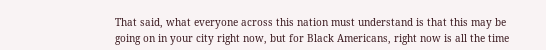That said, what everyone across this nation must understand is that this may be going on in your city right now, but for Black Americans, right now is all the time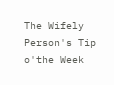The Wifely Person's Tip o'the Week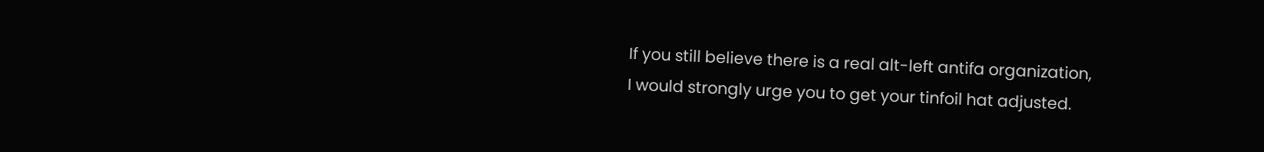If you still believe there is a real alt-left antifa organization,
I would strongly urge you to get your tinfoil hat adjusted.